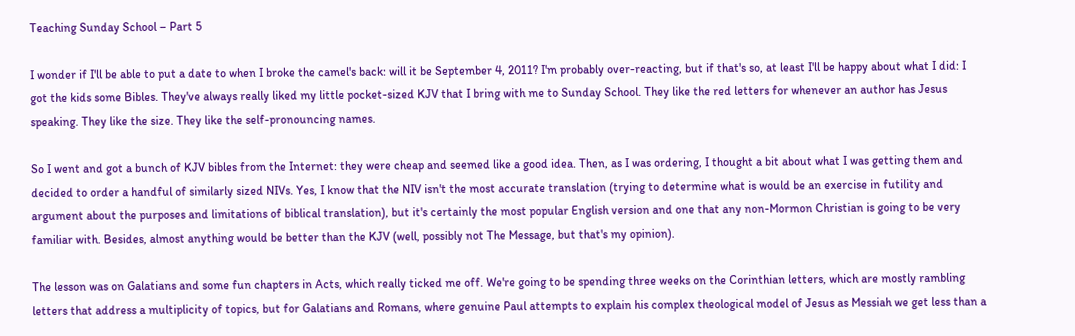Teaching Sunday School – Part 5

I wonder if I'll be able to put a date to when I broke the camel's back: will it be September 4, 2011? I'm probably over-reacting, but if that's so, at least I'll be happy about what I did: I got the kids some Bibles. They've always really liked my little pocket-sized KJV that I bring with me to Sunday School. They like the red letters for whenever an author has Jesus speaking. They like the size. They like the self-pronouncing names.

So I went and got a bunch of KJV bibles from the Internet: they were cheap and seemed like a good idea. Then, as I was ordering, I thought a bit about what I was getting them and decided to order a handful of similarly sized NIVs. Yes, I know that the NIV isn't the most accurate translation (trying to determine what is would be an exercise in futility and argument about the purposes and limitations of biblical translation), but it's certainly the most popular English version and one that any non-Mormon Christian is going to be very familiar with. Besides, almost anything would be better than the KJV (well, possibly not The Message, but that's my opinion).

The lesson was on Galatians and some fun chapters in Acts, which really ticked me off. We're going to be spending three weeks on the Corinthian letters, which are mostly rambling letters that address a multiplicity of topics, but for Galatians and Romans, where genuine Paul attempts to explain his complex theological model of Jesus as Messiah we get less than a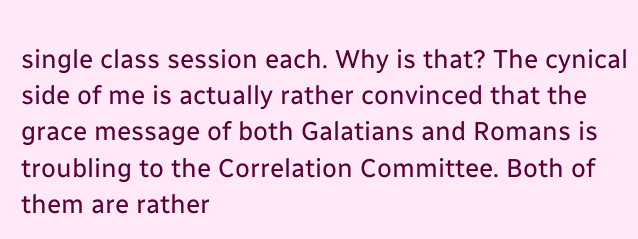single class session each. Why is that? The cynical side of me is actually rather convinced that the grace message of both Galatians and Romans is troubling to the Correlation Committee. Both of them are rather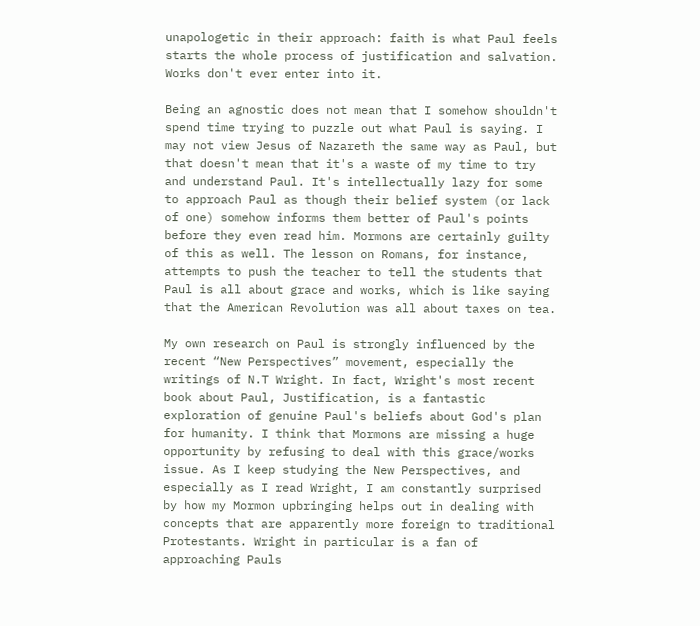unapologetic in their approach: faith is what Paul feels starts the whole process of justification and salvation. Works don't ever enter into it.

Being an agnostic does not mean that I somehow shouldn't spend time trying to puzzle out what Paul is saying. I may not view Jesus of Nazareth the same way as Paul, but that doesn't mean that it's a waste of my time to try and understand Paul. It's intellectually lazy for some to approach Paul as though their belief system (or lack of one) somehow informs them better of Paul's points before they even read him. Mormons are certainly guilty of this as well. The lesson on Romans, for instance, attempts to push the teacher to tell the students that Paul is all about grace and works, which is like saying that the American Revolution was all about taxes on tea.

My own research on Paul is strongly influenced by the recent “New Perspectives” movement, especially the writings of N.T Wright. In fact, Wright's most recent book about Paul, Justification, is a fantastic exploration of genuine Paul's beliefs about God's plan for humanity. I think that Mormons are missing a huge opportunity by refusing to deal with this grace/works issue. As I keep studying the New Perspectives, and especially as I read Wright, I am constantly surprised by how my Mormon upbringing helps out in dealing with concepts that are apparently more foreign to traditional Protestants. Wright in particular is a fan of approaching Pauls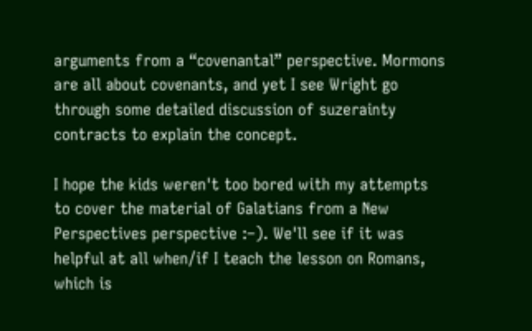arguments from a “covenantal” perspective. Mormons are all about covenants, and yet I see Wright go through some detailed discussion of suzerainty contracts to explain the concept.

I hope the kids weren't too bored with my attempts to cover the material of Galatians from a New Perspectives perspective :–). We'll see if it was helpful at all when/if I teach the lesson on Romans, which is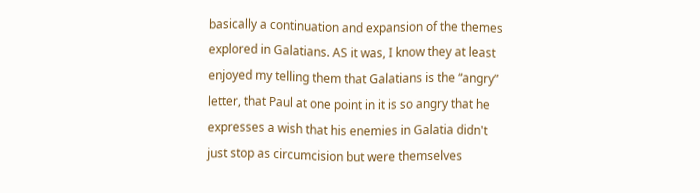basically a continuation and expansion of the themes explored in Galatians. AS it was, I know they at least enjoyed my telling them that Galatians is the “angry” letter, that Paul at one point in it is so angry that he expresses a wish that his enemies in Galatia didn't just stop as circumcision but were themselves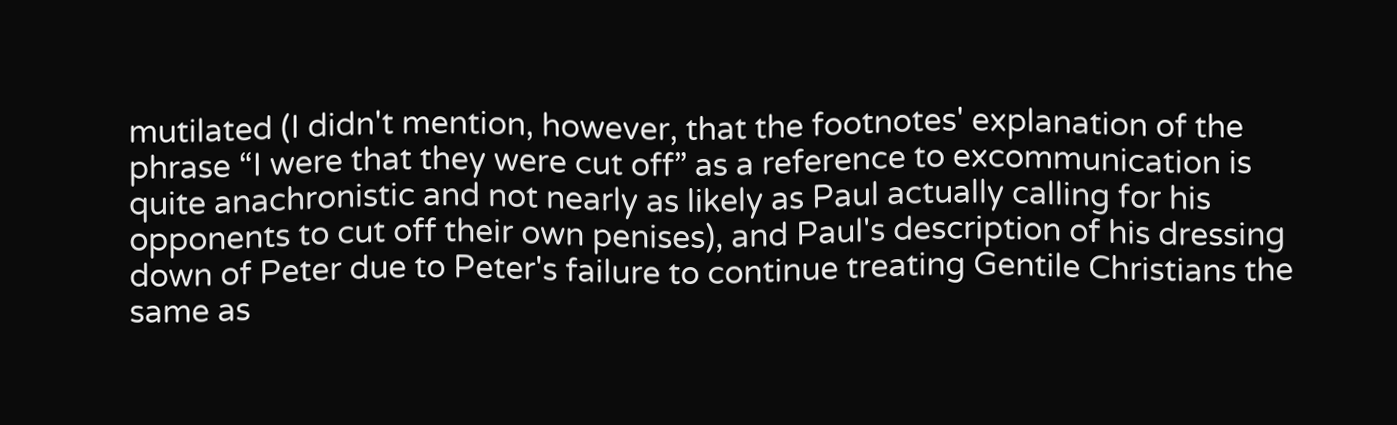mutilated (I didn't mention, however, that the footnotes' explanation of the phrase “I were that they were cut off” as a reference to excommunication is quite anachronistic and not nearly as likely as Paul actually calling for his opponents to cut off their own penises), and Paul's description of his dressing down of Peter due to Peter's failure to continue treating Gentile Christians the same as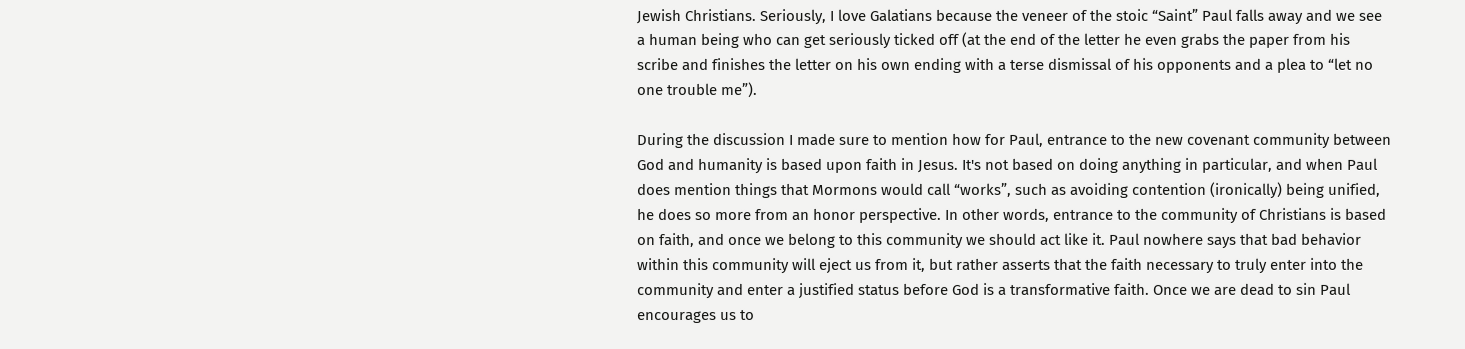Jewish Christians. Seriously, I love Galatians because the veneer of the stoic “Saint” Paul falls away and we see a human being who can get seriously ticked off (at the end of the letter he even grabs the paper from his scribe and finishes the letter on his own ending with a terse dismissal of his opponents and a plea to “let no one trouble me”).

During the discussion I made sure to mention how for Paul, entrance to the new covenant community between God and humanity is based upon faith in Jesus. It's not based on doing anything in particular, and when Paul does mention things that Mormons would call “works”, such as avoiding contention (ironically) being unified, he does so more from an honor perspective. In other words, entrance to the community of Christians is based on faith, and once we belong to this community we should act like it. Paul nowhere says that bad behavior within this community will eject us from it, but rather asserts that the faith necessary to truly enter into the community and enter a justified status before God is a transformative faith. Once we are dead to sin Paul encourages us to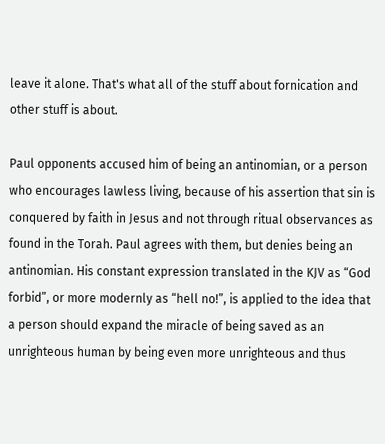leave it alone. That's what all of the stuff about fornication and other stuff is about.

Paul opponents accused him of being an antinomian, or a person who encourages lawless living, because of his assertion that sin is conquered by faith in Jesus and not through ritual observances as found in the Torah. Paul agrees with them, but denies being an antinomian. His constant expression translated in the KJV as “God forbid”, or more modernly as “hell no!”, is applied to the idea that a person should expand the miracle of being saved as an unrighteous human by being even more unrighteous and thus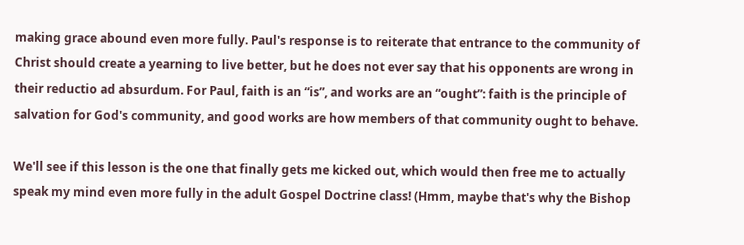making grace abound even more fully. Paul's response is to reiterate that entrance to the community of Christ should create a yearning to live better, but he does not ever say that his opponents are wrong in their reductio ad absurdum. For Paul, faith is an “is”, and works are an “ought”: faith is the principle of salvation for God's community, and good works are how members of that community ought to behave.

We'll see if this lesson is the one that finally gets me kicked out, which would then free me to actually speak my mind even more fully in the adult Gospel Doctrine class! (Hmm, maybe that's why the Bishop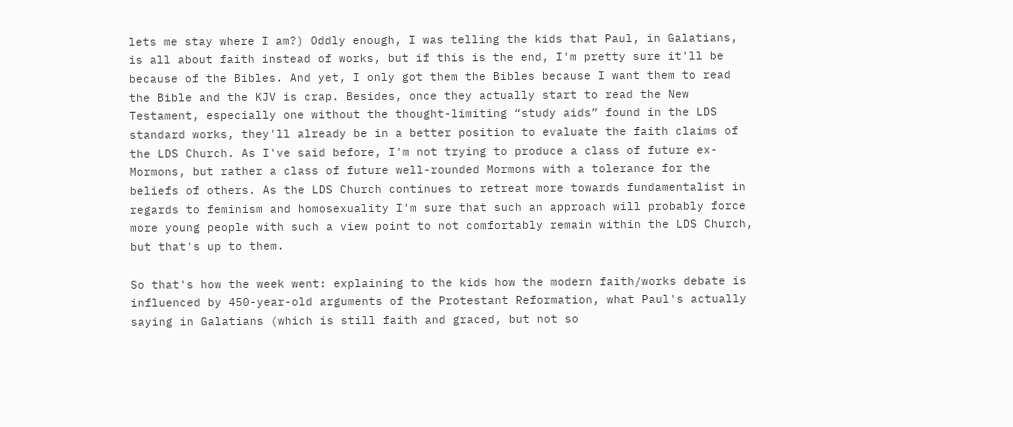lets me stay where I am?) Oddly enough, I was telling the kids that Paul, in Galatians, is all about faith instead of works, but if this is the end, I'm pretty sure it'll be because of the Bibles. And yet, I only got them the Bibles because I want them to read the Bible and the KJV is crap. Besides, once they actually start to read the New Testament, especially one without the thought-limiting “study aids” found in the LDS standard works, they'll already be in a better position to evaluate the faith claims of the LDS Church. As I've said before, I'm not trying to produce a class of future ex-Mormons, but rather a class of future well-rounded Mormons with a tolerance for the beliefs of others. As the LDS Church continues to retreat more towards fundamentalist in regards to feminism and homosexuality I'm sure that such an approach will probably force more young people with such a view point to not comfortably remain within the LDS Church, but that's up to them.

So that's how the week went: explaining to the kids how the modern faith/works debate is influenced by 450-year-old arguments of the Protestant Reformation, what Paul's actually saying in Galatians (which is still faith and graced, but not so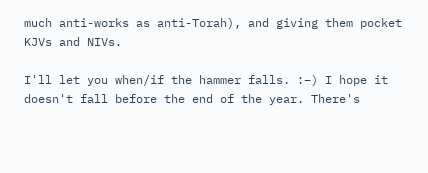much anti-works as anti-Torah), and giving them pocket KJVs and NIVs.

I'll let you when/if the hammer falls. :–) I hope it doesn't fall before the end of the year. There's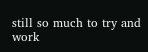still so much to try and work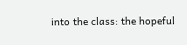into the class: the hopeful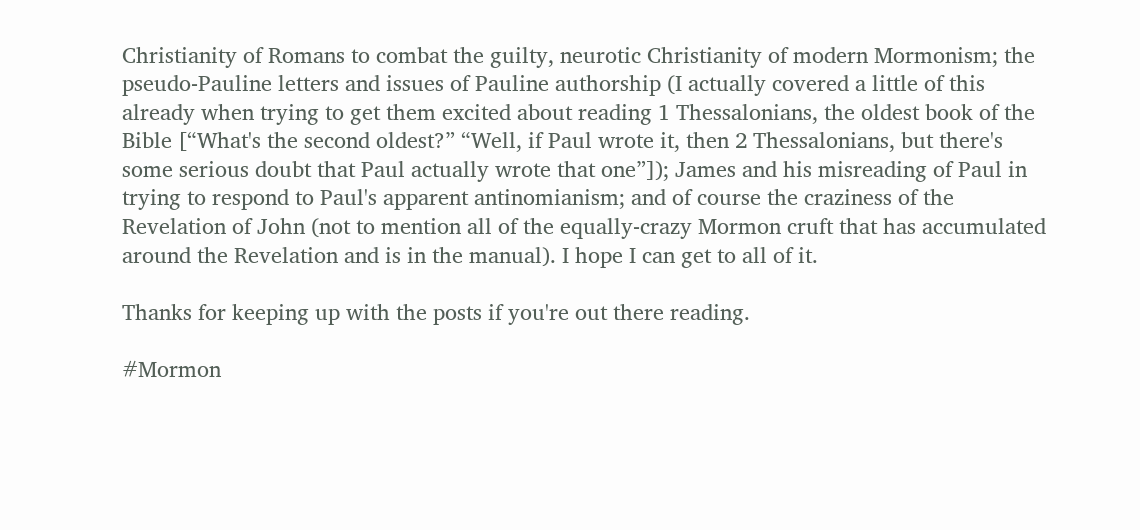Christianity of Romans to combat the guilty, neurotic Christianity of modern Mormonism; the pseudo-Pauline letters and issues of Pauline authorship (I actually covered a little of this already when trying to get them excited about reading 1 Thessalonians, the oldest book of the Bible [“What's the second oldest?” “Well, if Paul wrote it, then 2 Thessalonians, but there's some serious doubt that Paul actually wrote that one”]); James and his misreading of Paul in trying to respond to Paul's apparent antinomianism; and of course the craziness of the Revelation of John (not to mention all of the equally-crazy Mormon cruft that has accumulated around the Revelation and is in the manual). I hope I can get to all of it.

Thanks for keeping up with the posts if you're out there reading.

#Mormon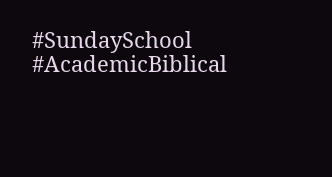#SundaySchool #AcademicBiblical